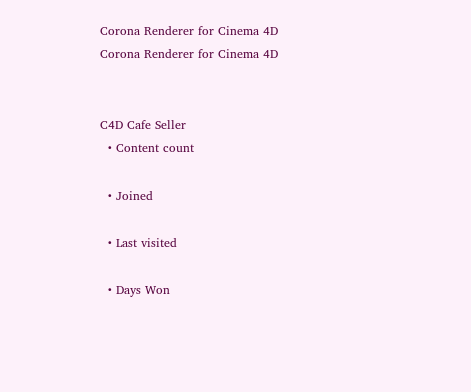Corona Renderer for Cinema 4D
Corona Renderer for Cinema 4D


C4D Cafe Seller
  • Content count

  • Joined

  • Last visited

  • Days Won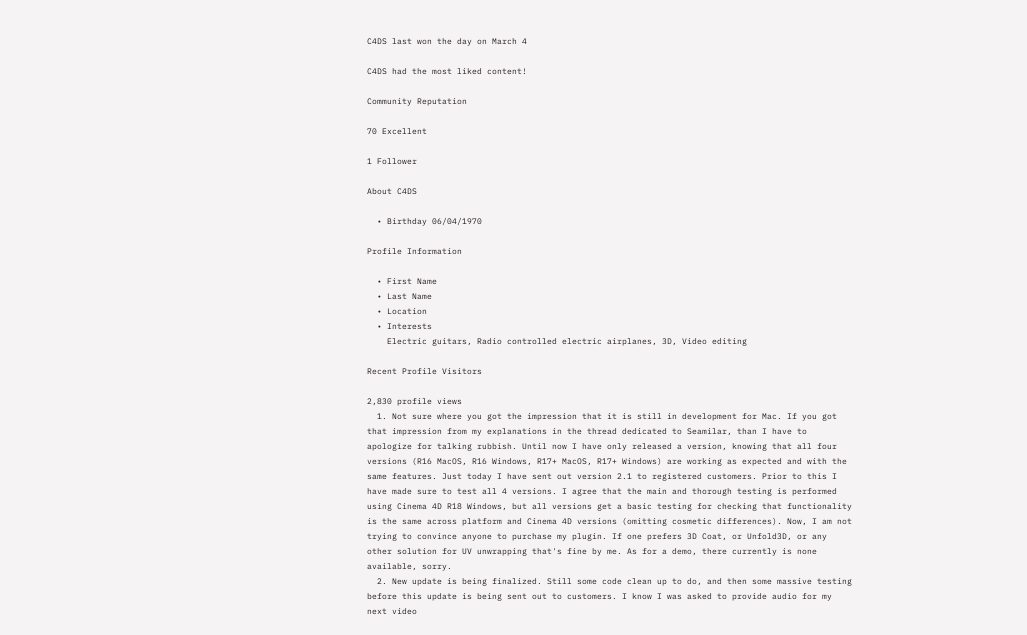C4DS last won the day on March 4

C4DS had the most liked content!

Community Reputation

70 Excellent

1 Follower

About C4DS

  • Birthday 06/04/1970

Profile Information

  • First Name
  • Last Name
  • Location
  • Interests
    Electric guitars, Radio controlled electric airplanes, 3D, Video editing

Recent Profile Visitors

2,830 profile views
  1. Not sure where you got the impression that it is still in development for Mac. If you got that impression from my explanations in the thread dedicated to Seamilar, than I have to apologize for talking rubbish. Until now I have only released a version, knowing that all four versions (R16 MacOS, R16 Windows, R17+ MacOS, R17+ Windows) are working as expected and with the same features. Just today I have sent out version 2.1 to registered customers. Prior to this I have made sure to test all 4 versions. I agree that the main and thorough testing is performed using Cinema 4D R18 Windows, but all versions get a basic testing for checking that functionality is the same across platform and Cinema 4D versions (omitting cosmetic differences). Now, I am not trying to convince anyone to purchase my plugin. If one prefers 3D Coat, or Unfold3D, or any other solution for UV unwrapping that's fine by me. As for a demo, there currently is none available, sorry.
  2. New update is being finalized. Still some code clean up to do, and then some massive testing before this update is being sent out to customers. I know I was asked to provide audio for my next video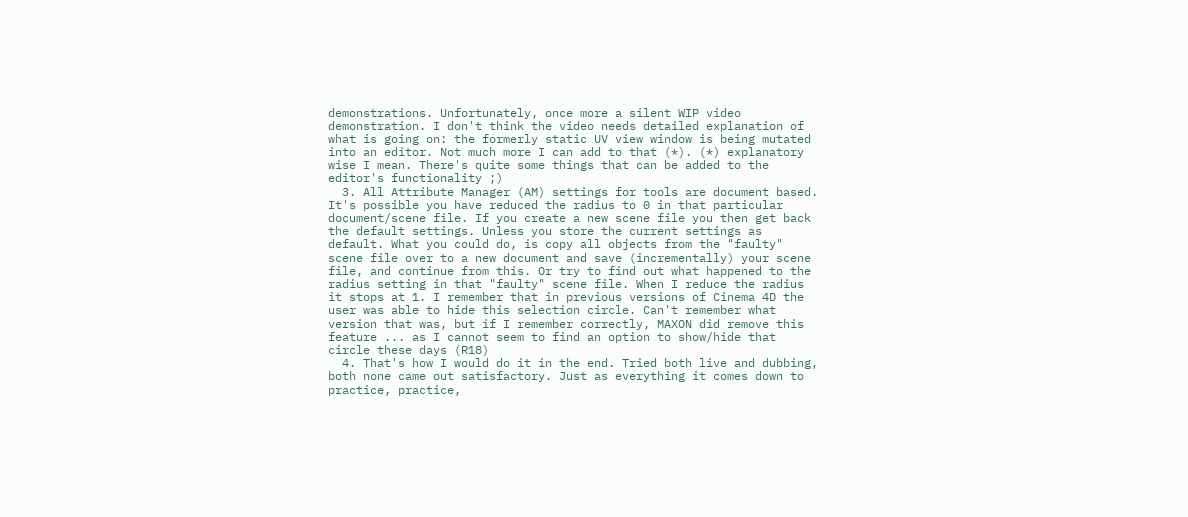demonstrations. Unfortunately, once more a silent WIP video demonstration. I don't think the video needs detailed explanation of what is going on: the formerly static UV view window is being mutated into an editor. Not much more I can add to that (*). (*) explanatory wise I mean. There's quite some things that can be added to the editor's functionality ;)
  3. All Attribute Manager (AM) settings for tools are document based. It's possible you have reduced the radius to 0 in that particular document/scene file. If you create a new scene file you then get back the default settings. Unless you store the current settings as default. What you could do, is copy all objects from the "faulty" scene file over to a new document and save (incrementally) your scene file, and continue from this. Or try to find out what happened to the radius setting in that "faulty" scene file. When I reduce the radius it stops at 1. I remember that in previous versions of Cinema 4D the user was able to hide this selection circle. Can't remember what version that was, but if I remember correctly, MAXON did remove this feature ... as I cannot seem to find an option to show/hide that circle these days (R18)
  4. That's how I would do it in the end. Tried both live and dubbing, both none came out satisfactory. Just as everything it comes down to practice, practice,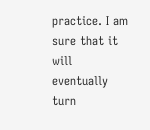practice. I am sure that it will eventually turn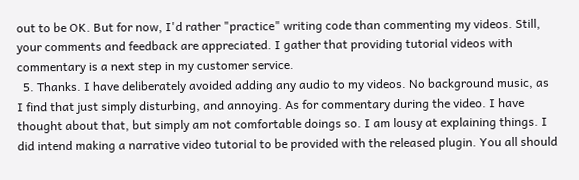out to be OK. But for now, I'd rather "practice" writing code than commenting my videos. Still, your comments and feedback are appreciated. I gather that providing tutorial videos with commentary is a next step in my customer service.
  5. Thanks. I have deliberately avoided adding any audio to my videos. No background music, as I find that just simply disturbing, and annoying. As for commentary during the video. I have thought about that, but simply am not comfortable doings so. I am lousy at explaining things. I did intend making a narrative video tutorial to be provided with the released plugin. You all should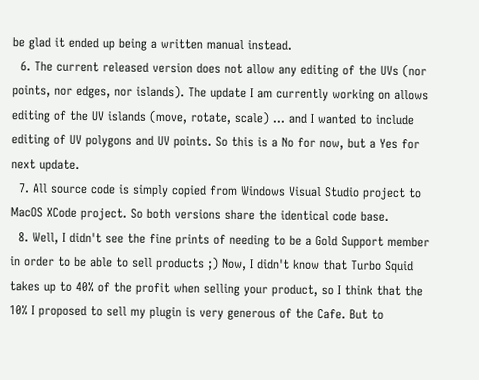be glad it ended up being a written manual instead.
  6. The current released version does not allow any editing of the UVs (nor points, nor edges, nor islands). The update I am currently working on allows editing of the UV islands (move, rotate, scale) ... and I wanted to include editing of UV polygons and UV points. So this is a No for now, but a Yes for next update.
  7. All source code is simply copied from Windows Visual Studio project to MacOS XCode project. So both versions share the identical code base.
  8. Well, I didn't see the fine prints of needing to be a Gold Support member in order to be able to sell products ;) Now, I didn't know that Turbo Squid takes up to 40% of the profit when selling your product, so I think that the 10% I proposed to sell my plugin is very generous of the Cafe. But to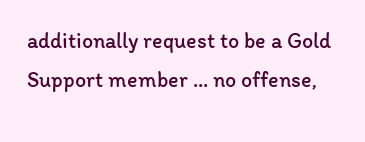additionally request to be a Gold Support member ... no offense,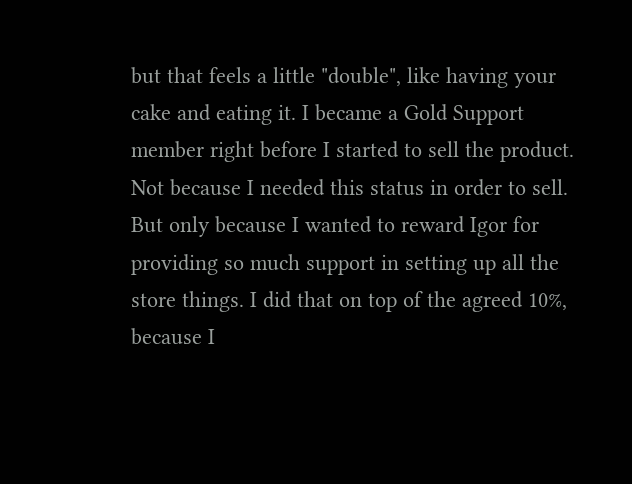but that feels a little "double", like having your cake and eating it. I became a Gold Support member right before I started to sell the product. Not because I needed this status in order to sell. But only because I wanted to reward Igor for providing so much support in setting up all the store things. I did that on top of the agreed 10%, because I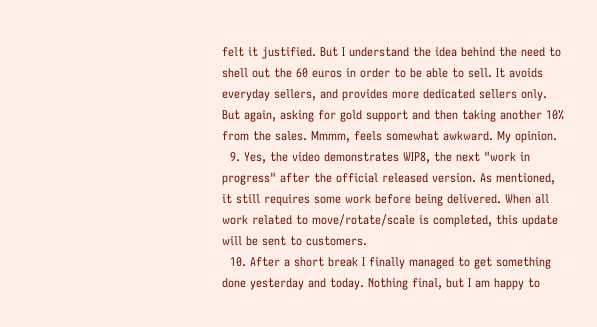felt it justified. But I understand the idea behind the need to shell out the 60 euros in order to be able to sell. It avoids everyday sellers, and provides more dedicated sellers only. But again, asking for gold support and then taking another 10% from the sales. Mmmm, feels somewhat awkward. My opinion.
  9. Yes, the video demonstrates WIP8, the next "work in progress" after the official released version. As mentioned, it still requires some work before being delivered. When all work related to move/rotate/scale is completed, this update will be sent to customers.
  10. After a short break I finally managed to get something done yesterday and today. Nothing final, but I am happy to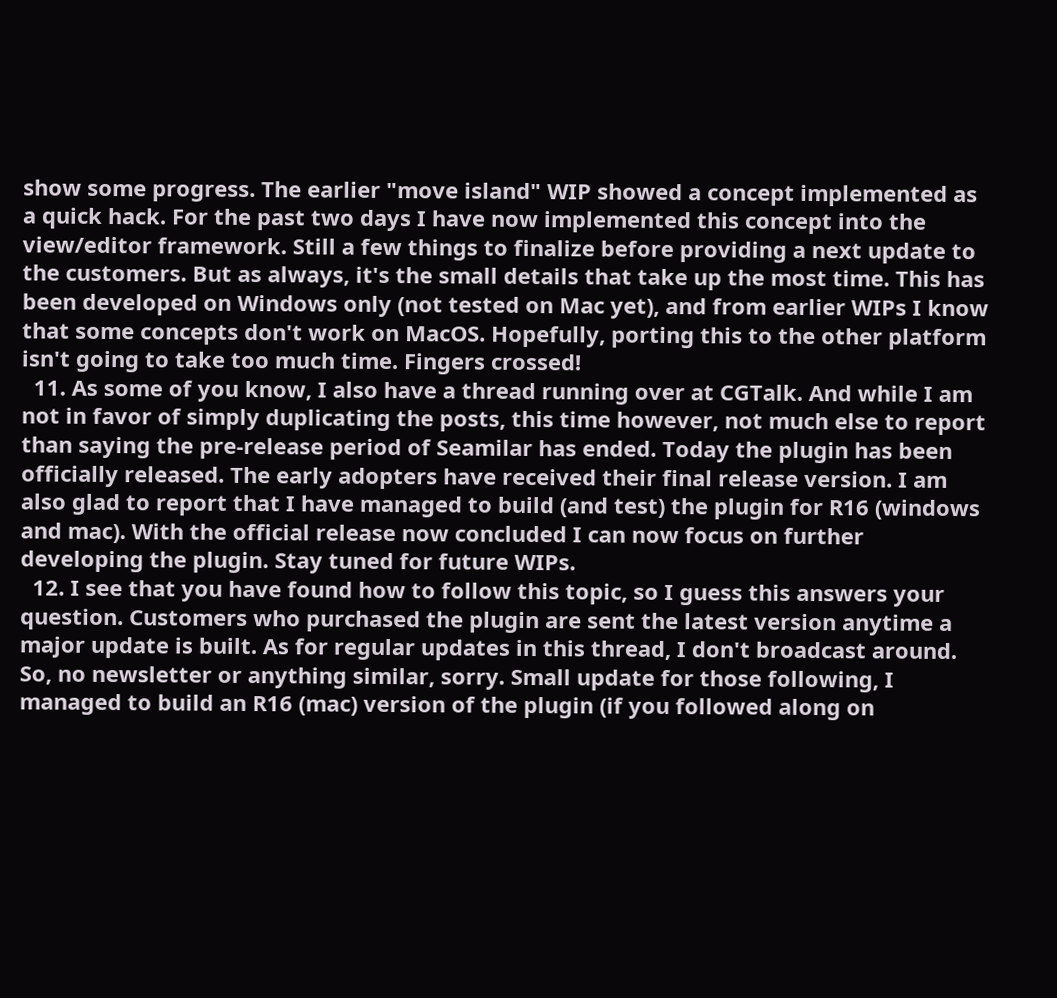show some progress. The earlier "move island" WIP showed a concept implemented as a quick hack. For the past two days I have now implemented this concept into the view/editor framework. Still a few things to finalize before providing a next update to the customers. But as always, it's the small details that take up the most time. This has been developed on Windows only (not tested on Mac yet), and from earlier WIPs I know that some concepts don't work on MacOS. Hopefully, porting this to the other platform isn't going to take too much time. Fingers crossed!
  11. As some of you know, I also have a thread running over at CGTalk. And while I am not in favor of simply duplicating the posts, this time however, not much else to report than saying the pre-release period of Seamilar has ended. Today the plugin has been officially released. The early adopters have received their final release version. I am also glad to report that I have managed to build (and test) the plugin for R16 (windows and mac). With the official release now concluded I can now focus on further developing the plugin. Stay tuned for future WIPs.
  12. I see that you have found how to follow this topic, so I guess this answers your question. Customers who purchased the plugin are sent the latest version anytime a major update is built. As for regular updates in this thread, I don't broadcast around. So, no newsletter or anything similar, sorry. Small update for those following, I managed to build an R16 (mac) version of the plugin (if you followed along on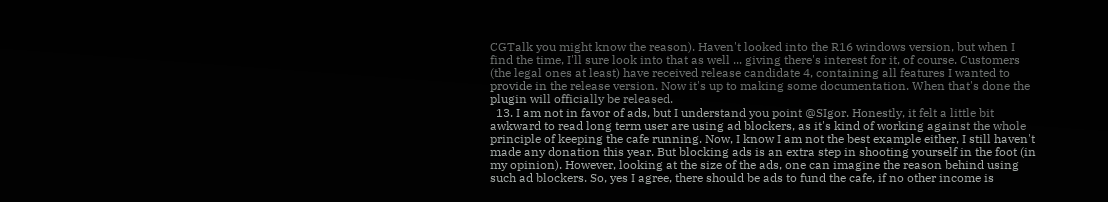CGTalk you might know the reason). Haven't looked into the R16 windows version, but when I find the time, I'll sure look into that as well ... giving there's interest for it, of course. Customers (the legal ones at least) have received release candidate 4, containing all features I wanted to provide in the release version. Now it's up to making some documentation. When that's done the plugin will officially be released.
  13. I am not in favor of ads, but I understand you point @SIgor. Honestly, it felt a little bit awkward to read long term user are using ad blockers, as it's kind of working against the whole principle of keeping the cafe running. Now, I know I am not the best example either, I still haven't made any donation this year. But blocking ads is an extra step in shooting yourself in the foot (in my opinion). However, looking at the size of the ads, one can imagine the reason behind using such ad blockers. So, yes I agree, there should be ads to fund the cafe, if no other income is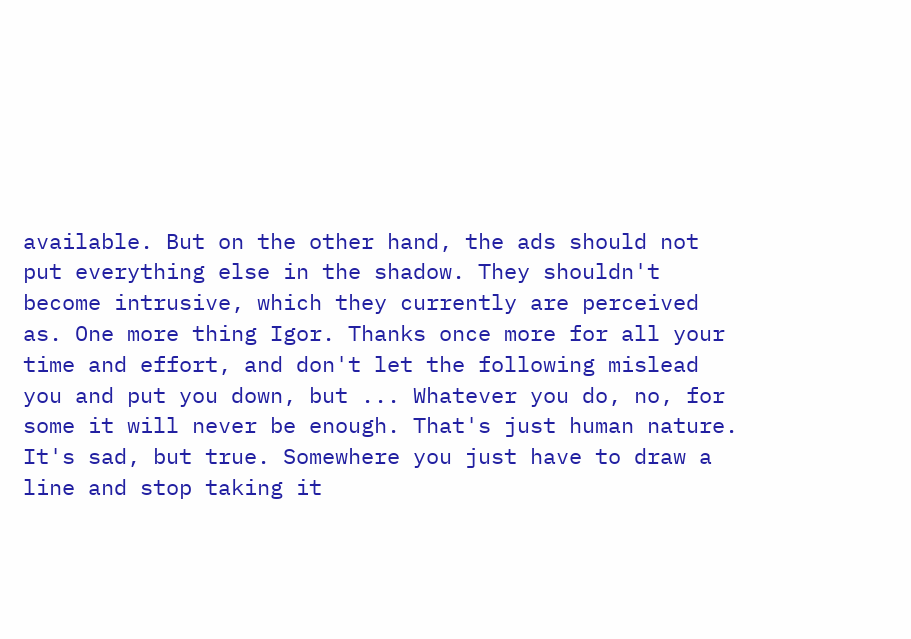available. But on the other hand, the ads should not put everything else in the shadow. They shouldn't become intrusive, which they currently are perceived as. One more thing Igor. Thanks once more for all your time and effort, and don't let the following mislead you and put you down, but ... Whatever you do, no, for some it will never be enough. That's just human nature. It's sad, but true. Somewhere you just have to draw a line and stop taking it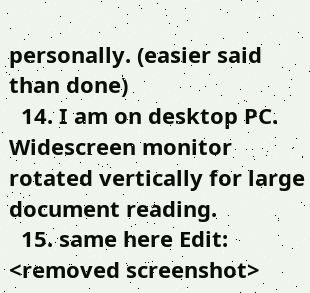personally. (easier said than done)
  14. I am on desktop PC. Widescreen monitor rotated vertically for large document reading.
  15. same here Edit: <removed screenshot>